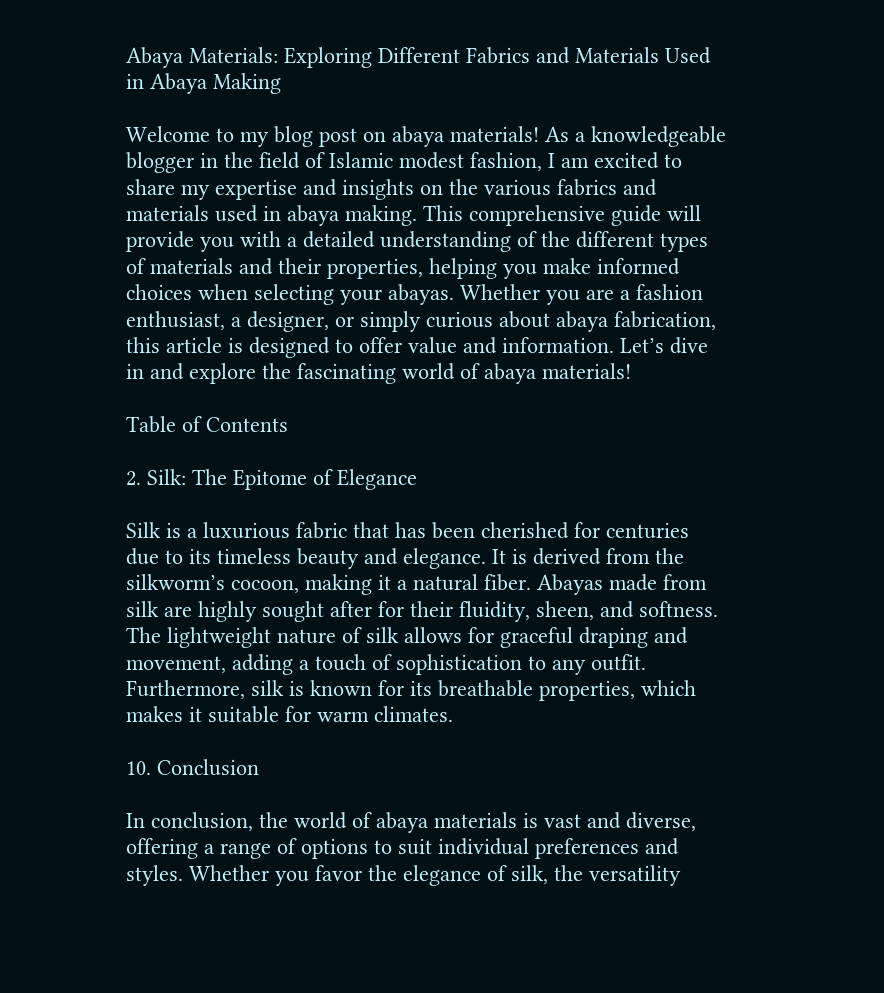Abaya Materials: Exploring Different Fabrics and Materials Used in Abaya Making

Welcome to my blog post on abaya materials! As a knowledgeable blogger in the field of Islamic modest fashion, I am excited to share my expertise and insights on the various fabrics and materials used in abaya making. This comprehensive guide will provide you with a detailed understanding of the different types of materials and their properties, helping you make informed choices when selecting your abayas. Whether you are a fashion enthusiast, a designer, or simply curious about abaya fabrication, this article is designed to offer value and information. Let’s dive in and explore the fascinating world of abaya materials!

Table of Contents

2. Silk: The Epitome of Elegance

Silk is a luxurious fabric that has been cherished for centuries due to its timeless beauty and elegance. It is derived from the silkworm’s cocoon, making it a natural fiber. Abayas made from silk are highly sought after for their fluidity, sheen, and softness. The lightweight nature of silk allows for graceful draping and movement, adding a touch of sophistication to any outfit. Furthermore, silk is known for its breathable properties, which makes it suitable for warm climates.

10. Conclusion

In conclusion, the world of abaya materials is vast and diverse, offering a range of options to suit individual preferences and styles. Whether you favor the elegance of silk, the versatility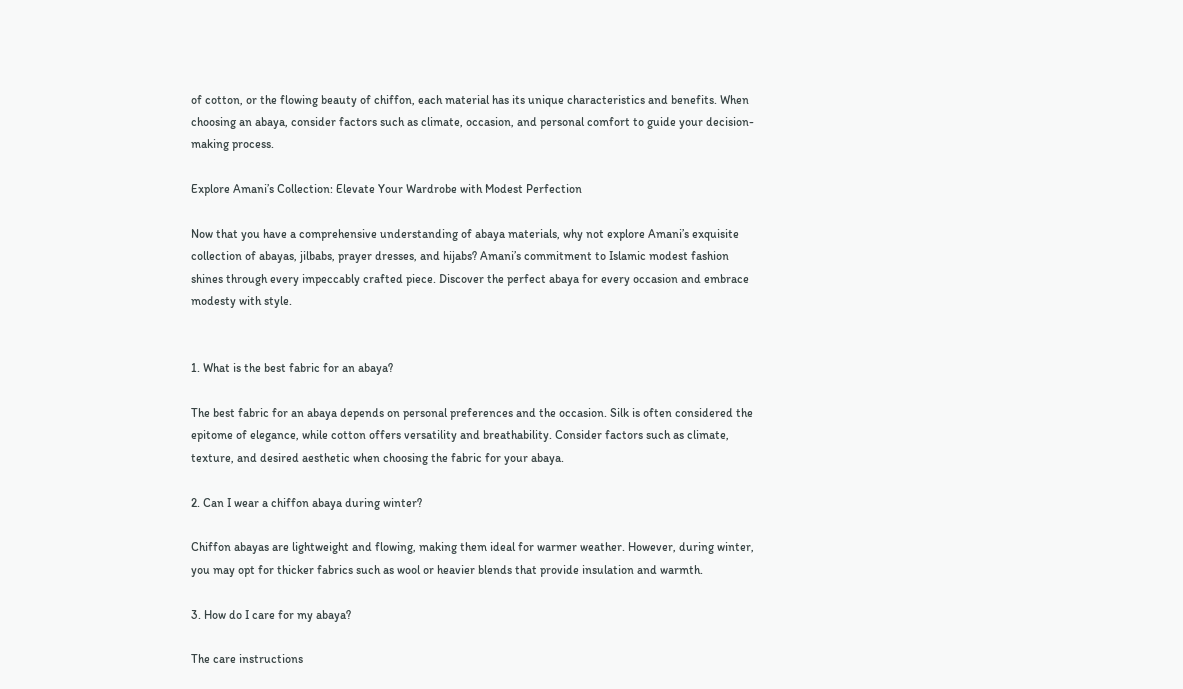of cotton, or the flowing beauty of chiffon, each material has its unique characteristics and benefits. When choosing an abaya, consider factors such as climate, occasion, and personal comfort to guide your decision-making process.

Explore Amani’s Collection: Elevate Your Wardrobe with Modest Perfection

Now that you have a comprehensive understanding of abaya materials, why not explore Amani’s exquisite collection of abayas, jilbabs, prayer dresses, and hijabs? Amani’s commitment to Islamic modest fashion shines through every impeccably crafted piece. Discover the perfect abaya for every occasion and embrace modesty with style.


1. What is the best fabric for an abaya?

The best fabric for an abaya depends on personal preferences and the occasion. Silk is often considered the epitome of elegance, while cotton offers versatility and breathability. Consider factors such as climate, texture, and desired aesthetic when choosing the fabric for your abaya.

2. Can I wear a chiffon abaya during winter?

Chiffon abayas are lightweight and flowing, making them ideal for warmer weather. However, during winter, you may opt for thicker fabrics such as wool or heavier blends that provide insulation and warmth.

3. How do I care for my abaya?

The care instructions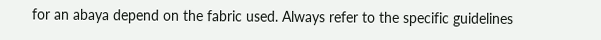for an abaya depend on the fabric used. Always refer to the specific guidelines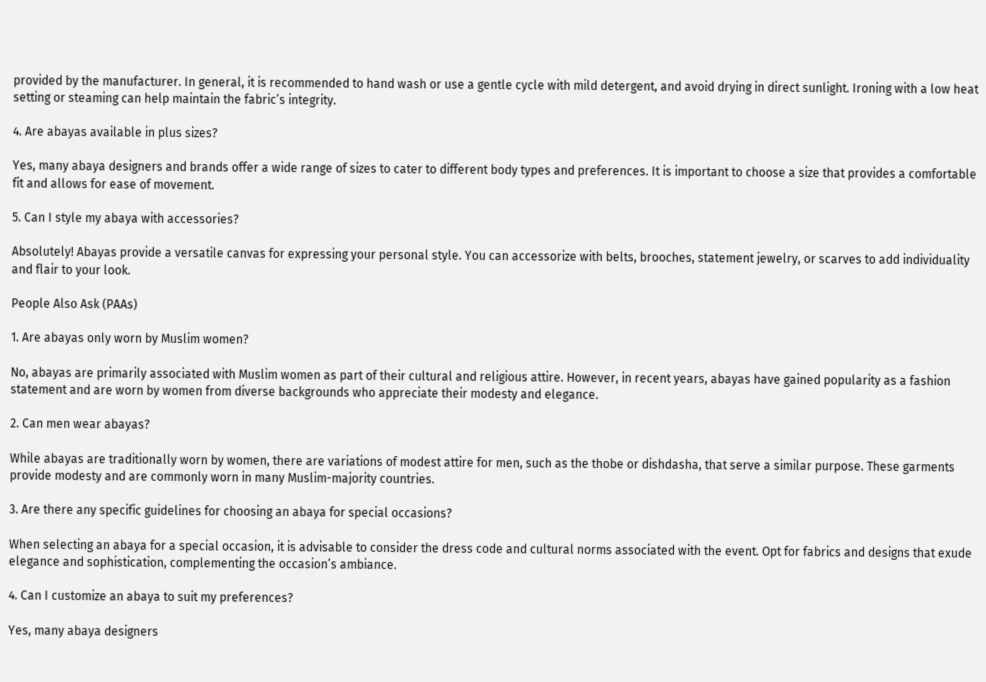provided by the manufacturer. In general, it is recommended to hand wash or use a gentle cycle with mild detergent, and avoid drying in direct sunlight. Ironing with a low heat setting or steaming can help maintain the fabric’s integrity.

4. Are abayas available in plus sizes?

Yes, many abaya designers and brands offer a wide range of sizes to cater to different body types and preferences. It is important to choose a size that provides a comfortable fit and allows for ease of movement.

5. Can I style my abaya with accessories?

Absolutely! Abayas provide a versatile canvas for expressing your personal style. You can accessorize with belts, brooches, statement jewelry, or scarves to add individuality and flair to your look.

People Also Ask (PAAs)

1. Are abayas only worn by Muslim women?

No, abayas are primarily associated with Muslim women as part of their cultural and religious attire. However, in recent years, abayas have gained popularity as a fashion statement and are worn by women from diverse backgrounds who appreciate their modesty and elegance.

2. Can men wear abayas?

While abayas are traditionally worn by women, there are variations of modest attire for men, such as the thobe or dishdasha, that serve a similar purpose. These garments provide modesty and are commonly worn in many Muslim-majority countries.

3. Are there any specific guidelines for choosing an abaya for special occasions?

When selecting an abaya for a special occasion, it is advisable to consider the dress code and cultural norms associated with the event. Opt for fabrics and designs that exude elegance and sophistication, complementing the occasion’s ambiance.

4. Can I customize an abaya to suit my preferences?

Yes, many abaya designers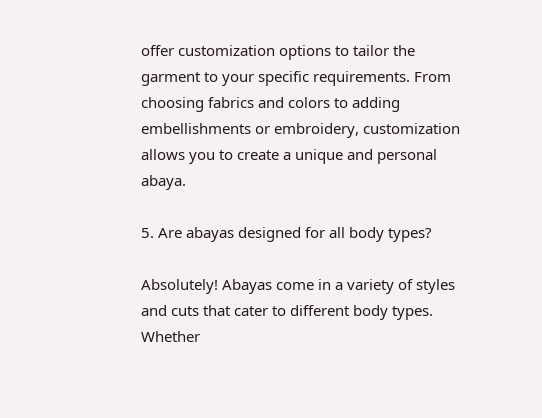offer customization options to tailor the garment to your specific requirements. From choosing fabrics and colors to adding embellishments or embroidery, customization allows you to create a unique and personal abaya.

5. Are abayas designed for all body types?

Absolutely! Abayas come in a variety of styles and cuts that cater to different body types. Whether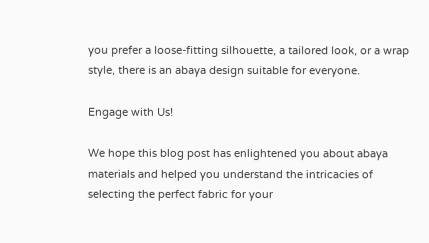you prefer a loose-fitting silhouette, a tailored look, or a wrap style, there is an abaya design suitable for everyone.

Engage with Us!

We hope this blog post has enlightened you about abaya materials and helped you understand the intricacies of selecting the perfect fabric for your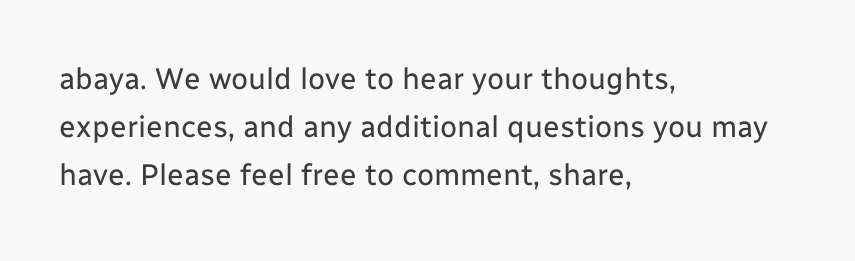abaya. We would love to hear your thoughts, experiences, and any additional questions you may have. Please feel free to comment, share,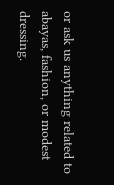or ask us anything related to abayas, fashion, or modest dressing.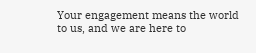Your engagement means the world to us, and we are here to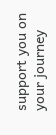support you on your journey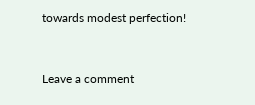towards modest perfection!


Leave a comment